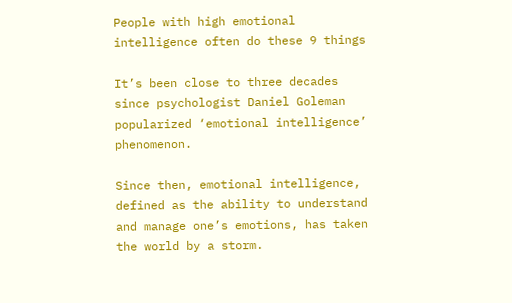People with high emotional intelligence often do these 9 things

It’s been close to three decades since psychologist Daniel Goleman popularized ‘emotional intelligence’ phenomenon.

Since then, emotional intelligence, defined as the ability to understand and manage one’s emotions, has taken the world by a storm.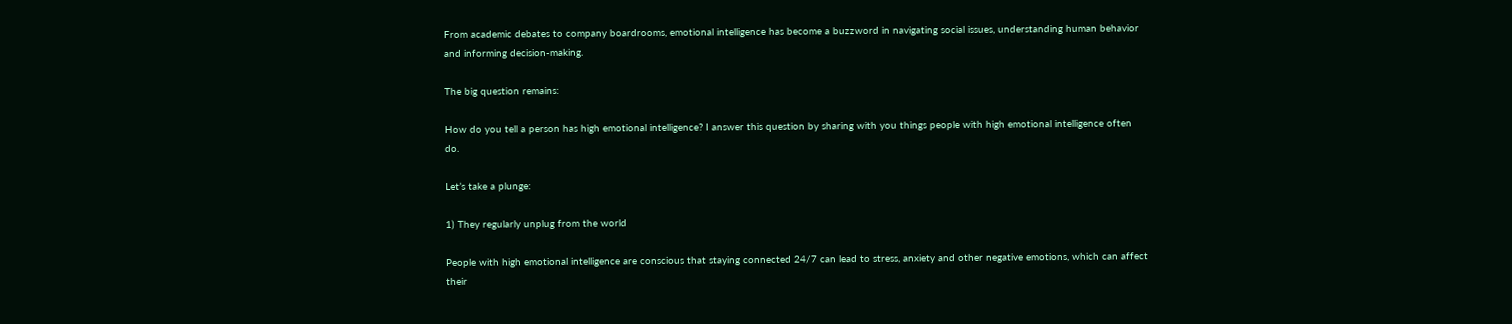From academic debates to company boardrooms, emotional intelligence has become a buzzword in navigating social issues, understanding human behavior and informing decision-making.

The big question remains:

How do you tell a person has high emotional intelligence? I answer this question by sharing with you things people with high emotional intelligence often do.

Let’s take a plunge:

1) They regularly unplug from the world

People with high emotional intelligence are conscious that staying connected 24/7 can lead to stress, anxiety and other negative emotions, which can affect their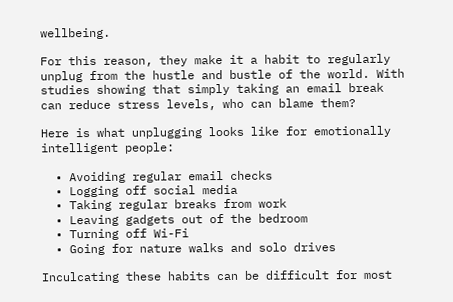wellbeing.

For this reason, they make it a habit to regularly unplug from the hustle and bustle of the world. With studies showing that simply taking an email break can reduce stress levels, who can blame them?

Here is what unplugging looks like for emotionally intelligent people:

  • Avoiding regular email checks
  • Logging off social media
  • Taking regular breaks from work
  • Leaving gadgets out of the bedroom
  • Turning off Wi-Fi
  • Going for nature walks and solo drives

Inculcating these habits can be difficult for most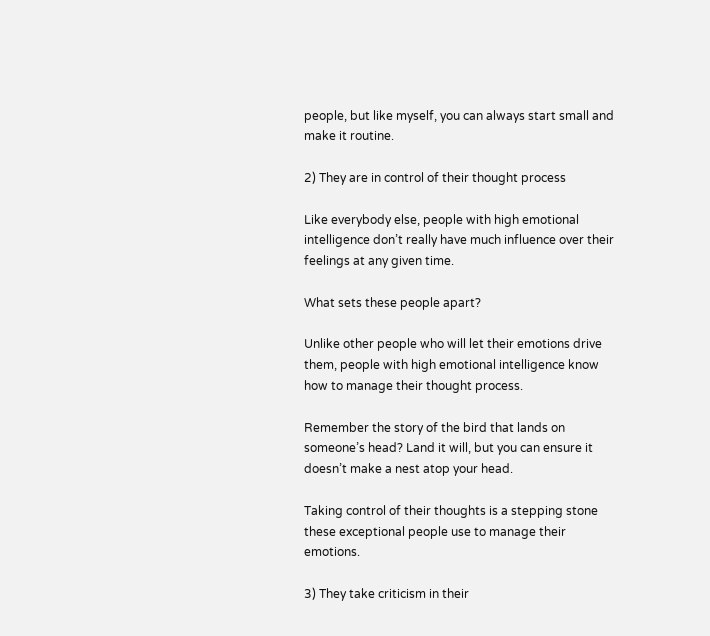people, but like myself, you can always start small and make it routine.

2) They are in control of their thought process

Like everybody else, people with high emotional intelligence don’t really have much influence over their feelings at any given time.

What sets these people apart?

Unlike other people who will let their emotions drive them, people with high emotional intelligence know how to manage their thought process.

Remember the story of the bird that lands on someone’s head? Land it will, but you can ensure it doesn’t make a nest atop your head.

Taking control of their thoughts is a stepping stone these exceptional people use to manage their emotions.

3) They take criticism in their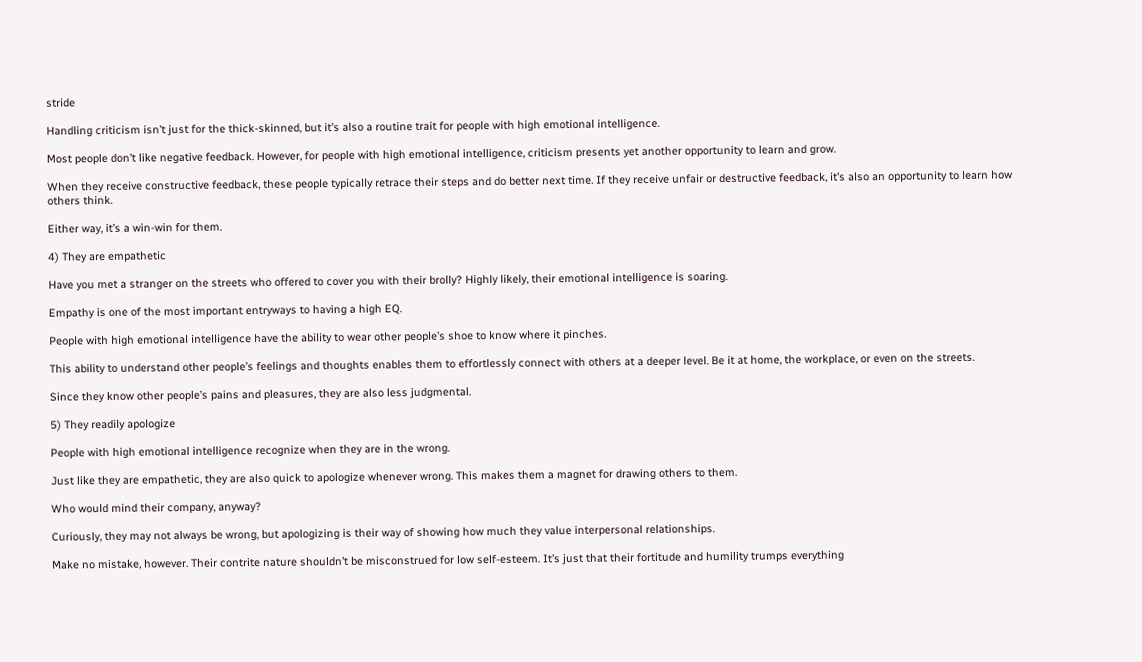stride

Handling criticism isn’t just for the thick-skinned, but it’s also a routine trait for people with high emotional intelligence.

Most people don’t like negative feedback. However, for people with high emotional intelligence, criticism presents yet another opportunity to learn and grow.

When they receive constructive feedback, these people typically retrace their steps and do better next time. If they receive unfair or destructive feedback, it’s also an opportunity to learn how others think.

Either way, it’s a win-win for them.

4) They are empathetic

Have you met a stranger on the streets who offered to cover you with their brolly? Highly likely, their emotional intelligence is soaring.

Empathy is one of the most important entryways to having a high EQ.

People with high emotional intelligence have the ability to wear other people’s shoe to know where it pinches.

This ability to understand other people’s feelings and thoughts enables them to effortlessly connect with others at a deeper level. Be it at home, the workplace, or even on the streets.

Since they know other people’s pains and pleasures, they are also less judgmental.

5) They readily apologize

People with high emotional intelligence recognize when they are in the wrong.

Just like they are empathetic, they are also quick to apologize whenever wrong. This makes them a magnet for drawing others to them.

Who would mind their company, anyway?

Curiously, they may not always be wrong, but apologizing is their way of showing how much they value interpersonal relationships.

Make no mistake, however. Their contrite nature shouldn’t be misconstrued for low self-esteem. It’s just that their fortitude and humility trumps everything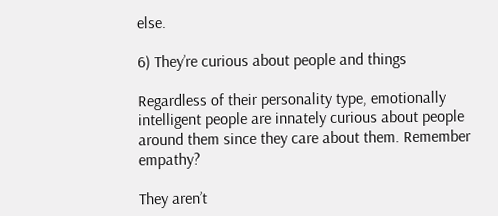else.

6) They’re curious about people and things

Regardless of their personality type, emotionally intelligent people are innately curious about people around them since they care about them. Remember empathy?

They aren’t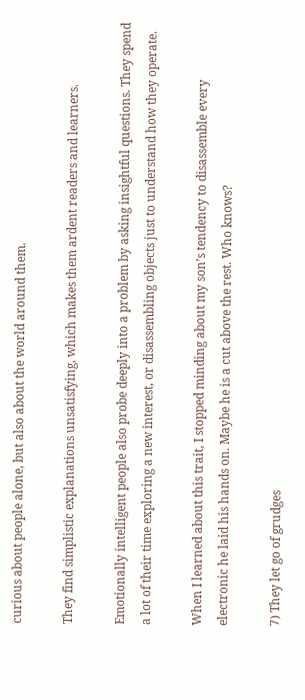curious about people alone, but also about the world around them.

They find simplistic explanations unsatisfying, which makes them ardent readers and learners.

Emotionally intelligent people also probe deeply into a problem by asking insightful questions. They spend a lot of their time exploring a new interest, or disassembling objects just to understand how they operate.

When I learned about this trait, I stopped minding about my son’s tendency to disassemble every electronic he laid his hands on. Maybe he is a cut above the rest. Who knows?

7) They let go of grudges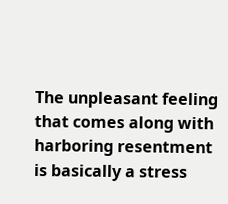The unpleasant feeling that comes along with harboring resentment is basically a stress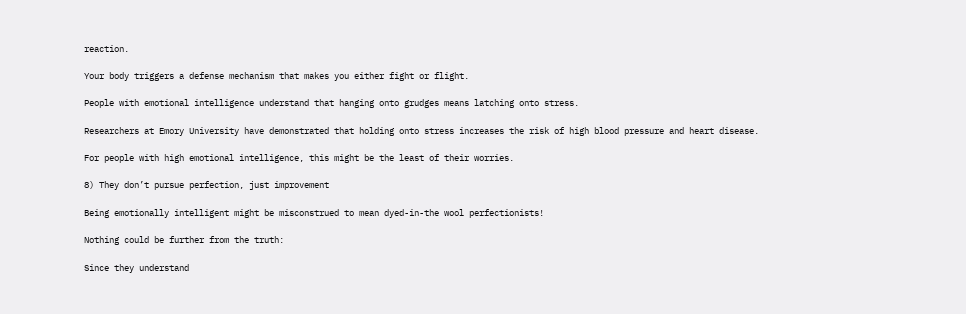reaction.

Your body triggers a defense mechanism that makes you either fight or flight.

People with emotional intelligence understand that hanging onto grudges means latching onto stress.

Researchers at Emory University have demonstrated that holding onto stress increases the risk of high blood pressure and heart disease.

For people with high emotional intelligence, this might be the least of their worries.

8) They don’t pursue perfection, just improvement

Being emotionally intelligent might be misconstrued to mean dyed-in-the wool perfectionists!

Nothing could be further from the truth:

Since they understand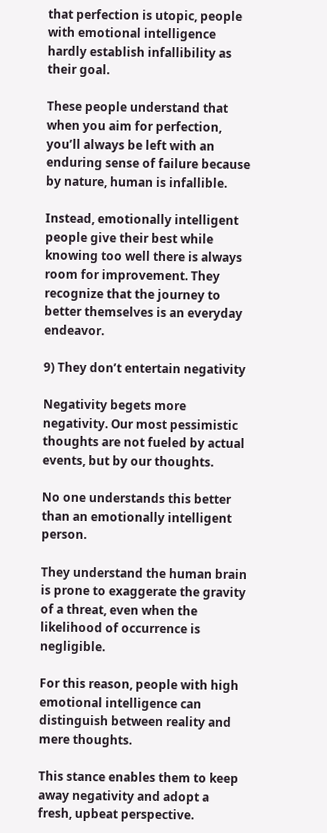that perfection is utopic, people with emotional intelligence hardly establish infallibility as their goal.

These people understand that when you aim for perfection, you’ll always be left with an enduring sense of failure because by nature, human is infallible.

Instead, emotionally intelligent people give their best while knowing too well there is always room for improvement. They recognize that the journey to better themselves is an everyday endeavor.

9) They don’t entertain negativity

Negativity begets more negativity. Our most pessimistic thoughts are not fueled by actual events, but by our thoughts.

No one understands this better than an emotionally intelligent person.

They understand the human brain is prone to exaggerate the gravity of a threat, even when the likelihood of occurrence is negligible.

For this reason, people with high emotional intelligence can distinguish between reality and mere thoughts.

This stance enables them to keep away negativity and adopt a fresh, upbeat perspective.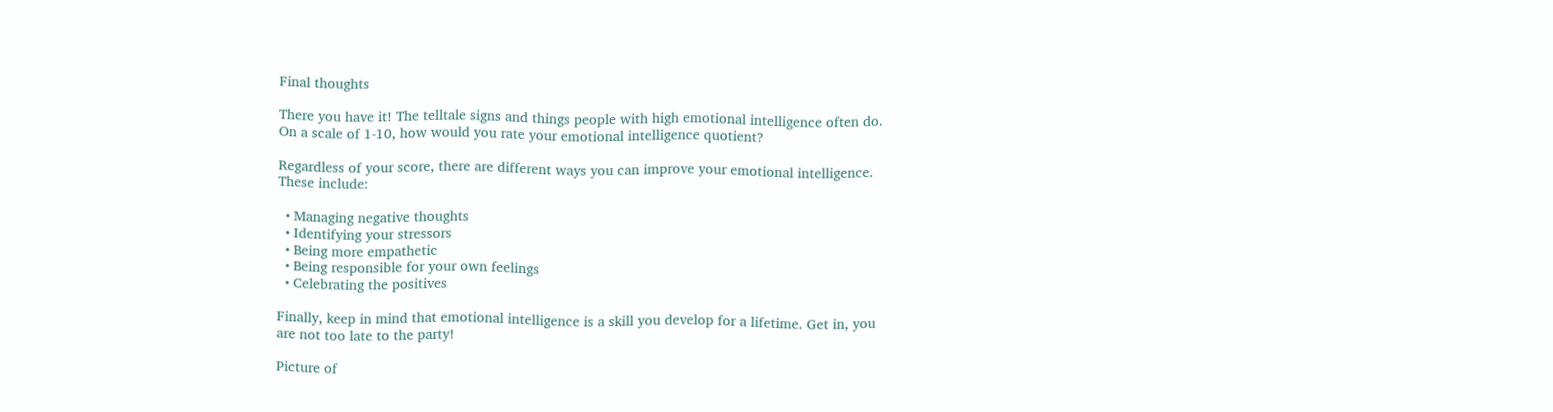Final thoughts

There you have it! The telltale signs and things people with high emotional intelligence often do. On a scale of 1-10, how would you rate your emotional intelligence quotient?

Regardless of your score, there are different ways you can improve your emotional intelligence. These include:

  • Managing negative thoughts
  • Identifying your stressors
  • Being more empathetic
  • Being responsible for your own feelings
  • Celebrating the positives

Finally, keep in mind that emotional intelligence is a skill you develop for a lifetime. Get in, you are not too late to the party!

Picture of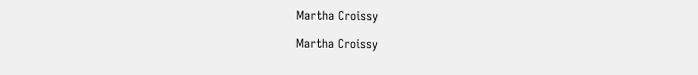Martha Croissy

Martha Croissy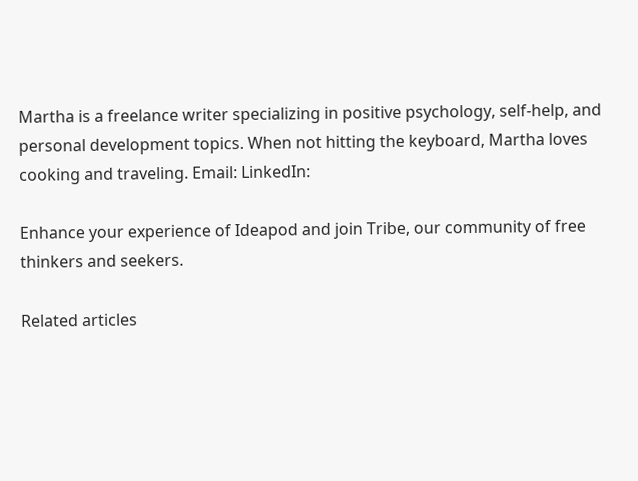Martha is a freelance writer specializing in positive psychology, self-help, and personal development topics. When not hitting the keyboard, Martha loves cooking and traveling. Email: LinkedIn:

Enhance your experience of Ideapod and join Tribe, our community of free thinkers and seekers.

Related articles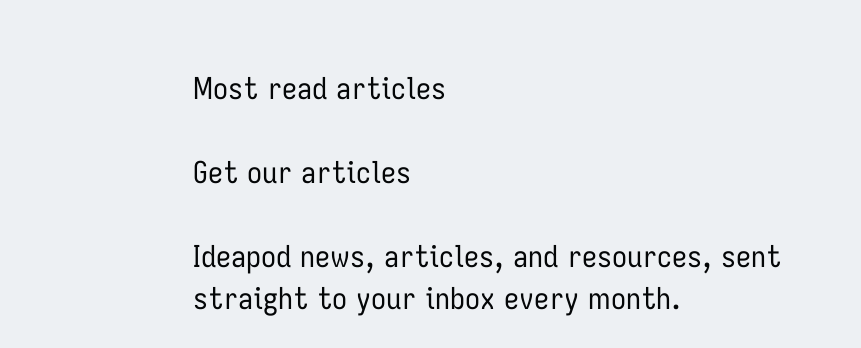Most read articles

Get our articles

Ideapod news, articles, and resources, sent straight to your inbox every month.